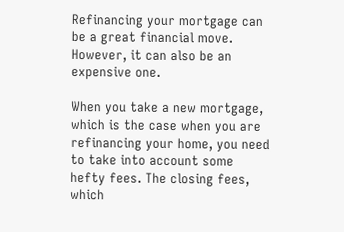Refinancing your mortgage can be a great financial move. However, it can also be an expensive one.

When you take a new mortgage, which is the case when you are refinancing your home, you need to take into account some hefty fees. The closing fees, which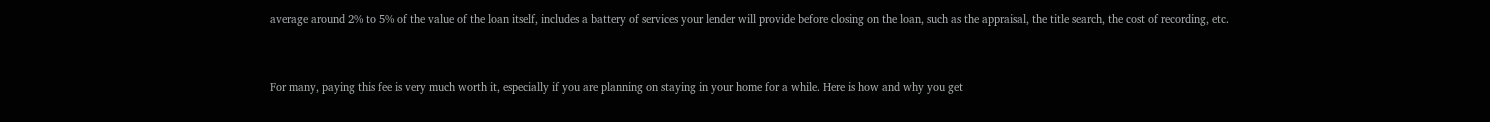average around 2% to 5% of the value of the loan itself, includes a battery of services your lender will provide before closing on the loan, such as the appraisal, the title search, the cost of recording, etc.


For many, paying this fee is very much worth it, especially if you are planning on staying in your home for a while. Here is how and why you get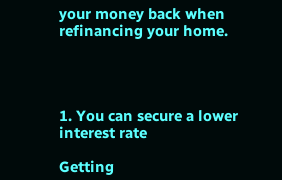your money back when refinancing your home.




1. You can secure a lower interest rate

Getting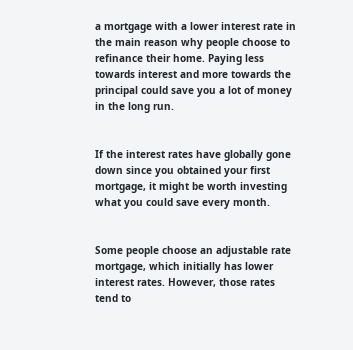a mortgage with a lower interest rate in the main reason why people choose to refinance their home. Paying less towards interest and more towards the principal could save you a lot of money in the long run.


If the interest rates have globally gone down since you obtained your first mortgage, it might be worth investing what you could save every month.


Some people choose an adjustable rate mortgage, which initially has lower interest rates. However, those rates tend to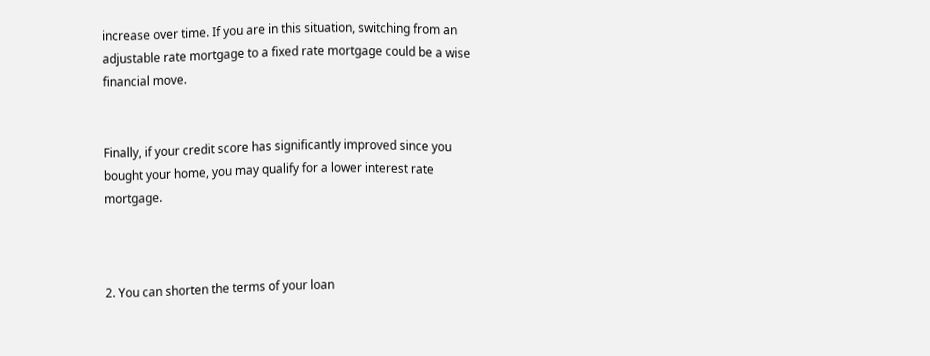increase over time. If you are in this situation, switching from an adjustable rate mortgage to a fixed rate mortgage could be a wise financial move.


Finally, if your credit score has significantly improved since you bought your home, you may qualify for a lower interest rate mortgage.



2. You can shorten the terms of your loan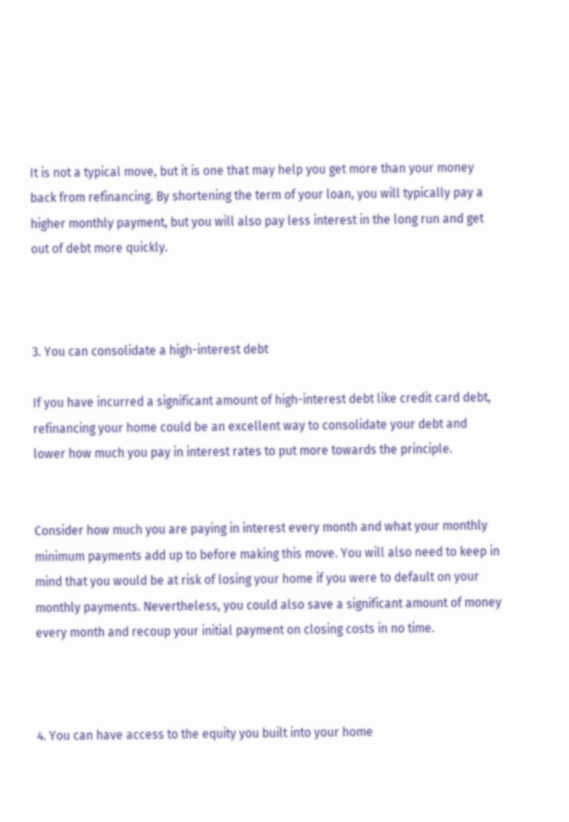It is not a typical move, but it is one that may help you get more than your money back from refinancing. By shortening the term of your loan, you will typically pay a higher monthly payment, but you will also pay less interest in the long run and get out of debt more quickly.



3. You can consolidate a high-interest debt

If you have incurred a significant amount of high-interest debt like credit card debt, refinancing your home could be an excellent way to consolidate your debt and lower how much you pay in interest rates to put more towards the principle.


Consider how much you are paying in interest every month and what your monthly minimum payments add up to before making this move. You will also need to keep in mind that you would be at risk of losing your home if you were to default on your monthly payments. Nevertheless, you could also save a significant amount of money every month and recoup your initial payment on closing costs in no time.



4. You can have access to the equity you built into your home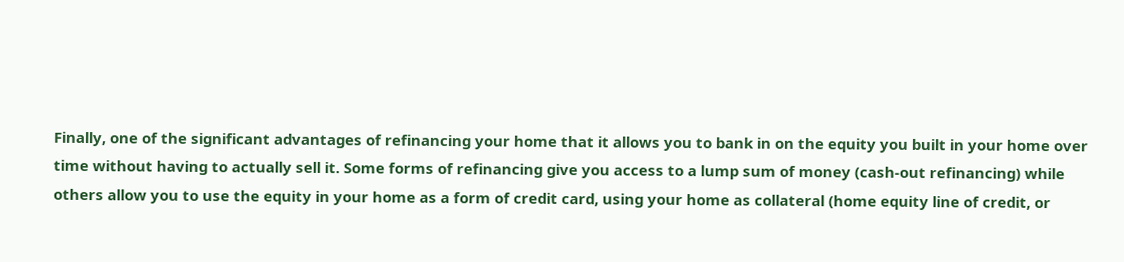Finally, one of the significant advantages of refinancing your home that it allows you to bank in on the equity you built in your home over time without having to actually sell it. Some forms of refinancing give you access to a lump sum of money (cash-out refinancing) while others allow you to use the equity in your home as a form of credit card, using your home as collateral (home equity line of credit, or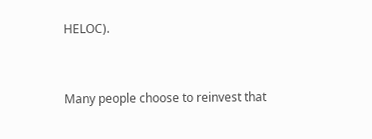HELOC).


Many people choose to reinvest that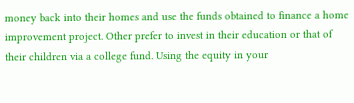money back into their homes and use the funds obtained to finance a home improvement project. Other prefer to invest in their education or that of their children via a college fund. Using the equity in your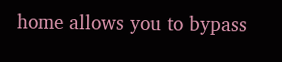home allows you to bypass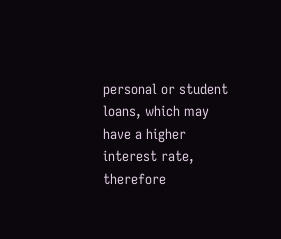personal or student loans, which may have a higher interest rate, therefore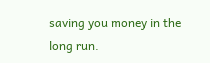saving you money in the long run.